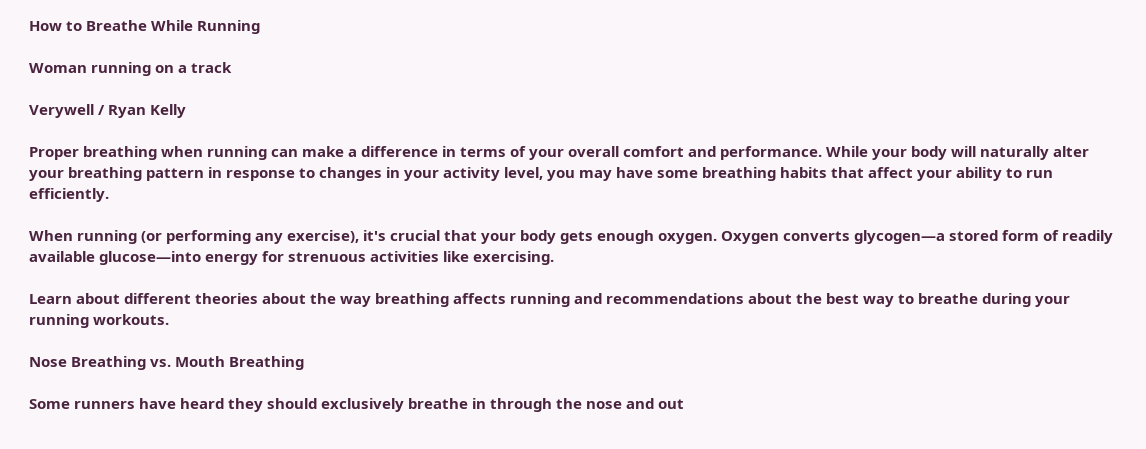How to Breathe While Running

Woman running on a track

Verywell / Ryan Kelly

Proper breathing when running can make a difference in terms of your overall comfort and performance. While your body will naturally alter your breathing pattern in response to changes in your activity level, you may have some breathing habits that affect your ability to run efficiently.

When running (or performing any exercise), it's crucial that your body gets enough oxygen. Oxygen converts glycogen—a stored form of readily available glucose—into energy for strenuous activities like exercising.

Learn about different theories about the way breathing affects running and recommendations about the best way to breathe during your running workouts.

Nose Breathing vs. Mouth Breathing

Some runners have heard they should exclusively breathe in through the nose and out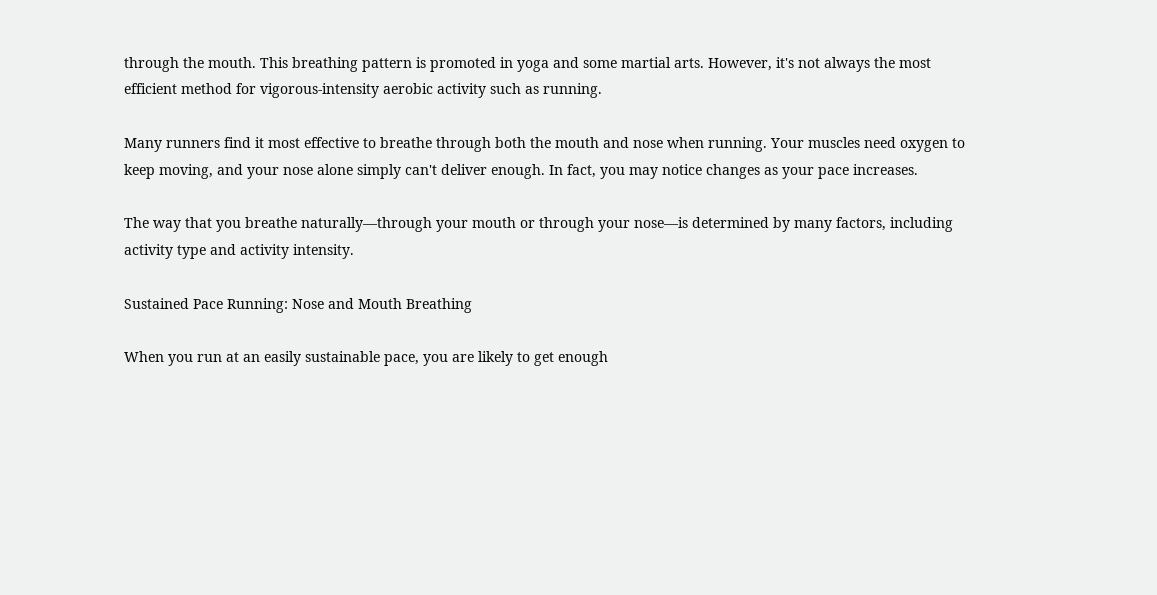through the mouth. This breathing pattern is promoted in yoga and some martial arts. However, it's not always the most efficient method for vigorous-intensity aerobic activity such as running.

Many runners find it most effective to breathe through both the mouth and nose when running. Your muscles need oxygen to keep moving, and your nose alone simply can't deliver enough. In fact, you may notice changes as your pace increases.

The way that you breathe naturally—through your mouth or through your nose—is determined by many factors, including activity type and activity intensity.

Sustained Pace Running: Nose and Mouth Breathing

When you run at an easily sustainable pace, you are likely to get enough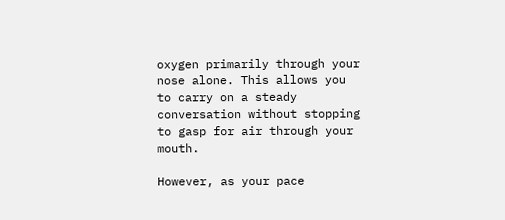oxygen primarily through your nose alone. This allows you to carry on a steady conversation without stopping to gasp for air through your mouth.

However, as your pace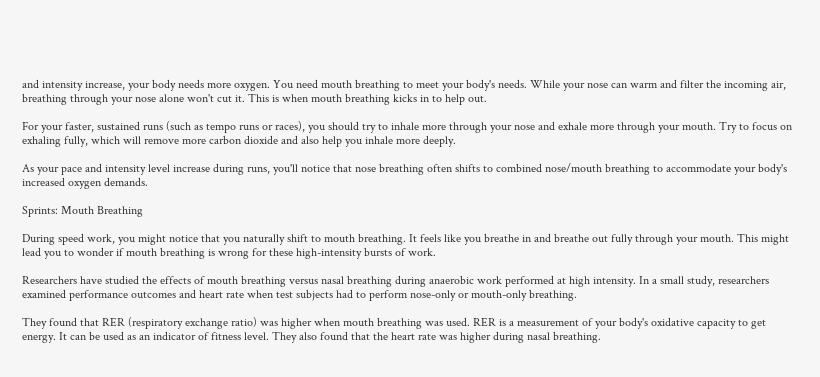and intensity increase, your body needs more oxygen. You need mouth breathing to meet your body's needs. While your nose can warm and filter the incoming air, breathing through your nose alone won't cut it. This is when mouth breathing kicks in to help out.

For your faster, sustained runs (such as tempo runs or races), you should try to inhale more through your nose and exhale more through your mouth. Try to focus on exhaling fully, which will remove more carbon dioxide and also help you inhale more deeply.

As your pace and intensity level increase during runs, you'll notice that nose breathing often shifts to combined nose/mouth breathing to accommodate your body's increased oxygen demands.

Sprints: Mouth Breathing

During speed work, you might notice that you naturally shift to mouth breathing. It feels like you breathe in and breathe out fully through your mouth. This might lead you to wonder if mouth breathing is wrong for these high-intensity bursts of work.

Researchers have studied the effects of mouth breathing versus nasal breathing during anaerobic work performed at high intensity. In a small study, researchers examined performance outcomes and heart rate when test subjects had to perform nose-only or mouth-only breathing.

They found that RER (respiratory exchange ratio) was higher when mouth breathing was used. RER is a measurement of your body's oxidative capacity to get energy. It can be used as an indicator of fitness level. They also found that the heart rate was higher during nasal breathing.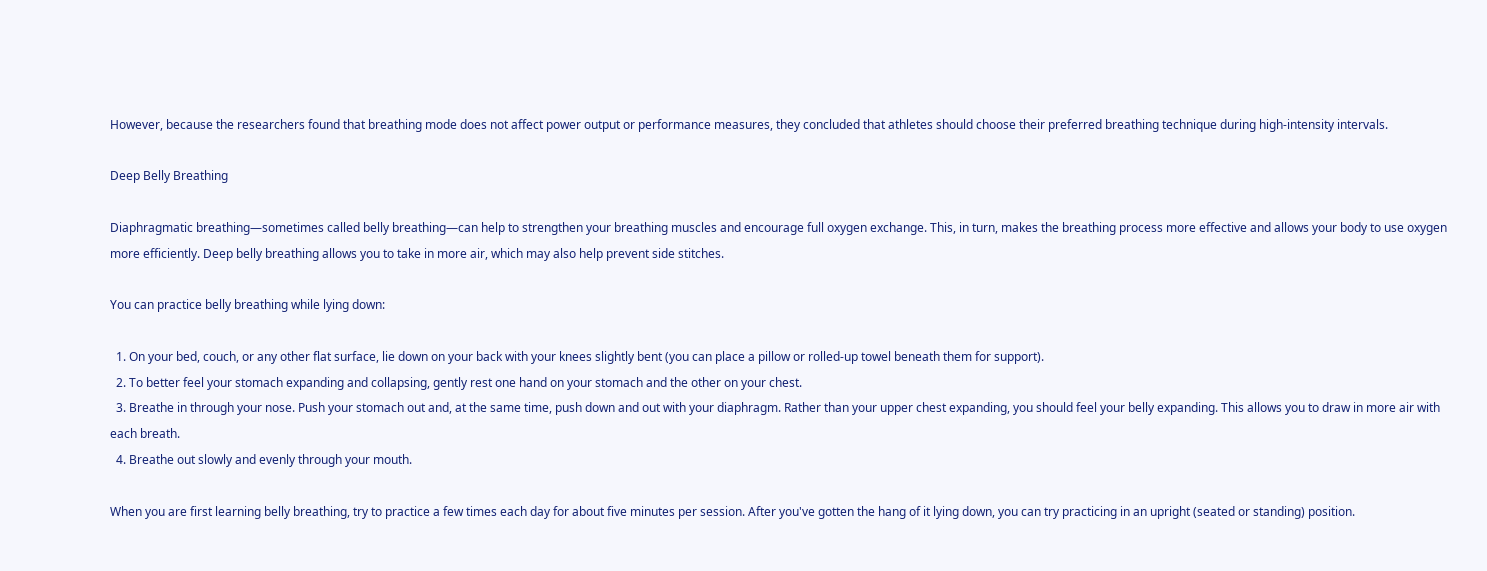However, because the researchers found that breathing mode does not affect power output or performance measures, they concluded that athletes should choose their preferred breathing technique during high-intensity intervals.

Deep Belly Breathing

Diaphragmatic breathing—sometimes called belly breathing—can help to strengthen your breathing muscles and encourage full oxygen exchange. This, in turn, makes the breathing process more effective and allows your body to use oxygen more efficiently. Deep belly breathing allows you to take in more air, which may also help prevent side stitches.

You can practice belly breathing while lying down:

  1. On your bed, couch, or any other flat surface, lie down on your back with your knees slightly bent (you can place a pillow or rolled-up towel beneath them for support).
  2. To better feel your stomach expanding and collapsing, gently rest one hand on your stomach and the other on your chest.
  3. Breathe in through your nose. Push your stomach out and, at the same time, push down and out with your diaphragm. Rather than your upper chest expanding, you should feel your belly expanding. This allows you to draw in more air with each breath.
  4. Breathe out slowly and evenly through your mouth.

When you are first learning belly breathing, try to practice a few times each day for about five minutes per session. After you've gotten the hang of it lying down, you can try practicing in an upright (seated or standing) position.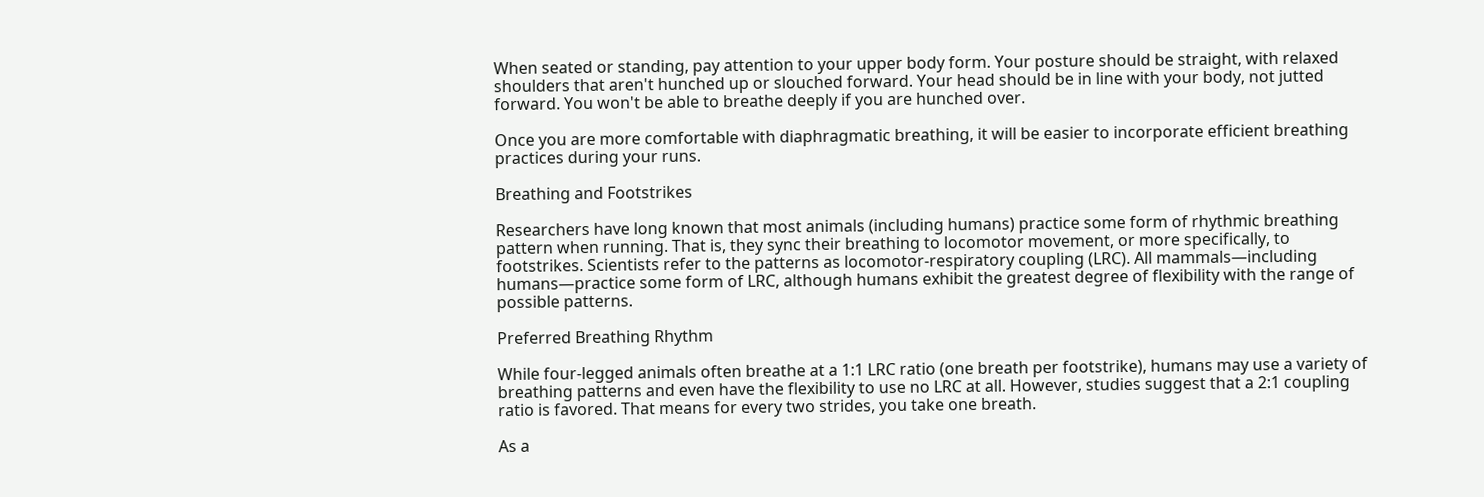When seated or standing, pay attention to your upper body form. Your posture should be straight, with relaxed shoulders that aren't hunched up or slouched forward. Your head should be in line with your body, not jutted forward. You won't be able to breathe deeply if you are hunched over.

Once you are more comfortable with diaphragmatic breathing, it will be easier to incorporate efficient breathing practices during your runs.

Breathing and Footstrikes

Researchers have long known that most animals (including humans) practice some form of rhythmic breathing pattern when running. That is, they sync their breathing to locomotor movement, or more specifically, to footstrikes. Scientists refer to the patterns as locomotor-respiratory coupling (LRC). All mammals—including humans—practice some form of LRC, although humans exhibit the greatest degree of flexibility with the range of possible patterns.

Preferred Breathing Rhythm

While four-legged animals often breathe at a 1:1 LRC ratio (one breath per footstrike), humans may use a variety of breathing patterns and even have the flexibility to use no LRC at all. However, studies suggest that a 2:1 coupling ratio is favored. That means for every two strides, you take one breath.

As a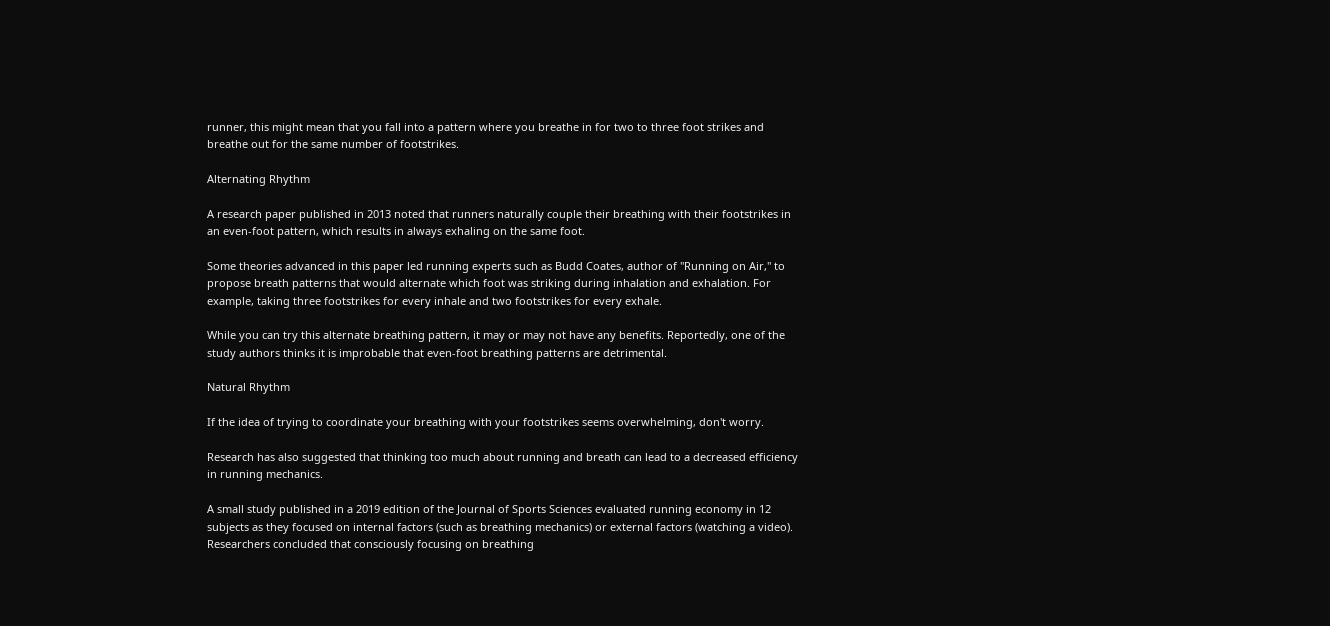runner, this might mean that you fall into a pattern where you breathe in for two to three foot strikes and breathe out for the same number of footstrikes.

Alternating Rhythm

A research paper published in 2013 noted that runners naturally couple their breathing with their footstrikes in an even-foot pattern, which results in always exhaling on the same foot.

Some theories advanced in this paper led running experts such as Budd Coates, author of "Running on Air," to propose breath patterns that would alternate which foot was striking during inhalation and exhalation. For example, taking three footstrikes for every inhale and two footstrikes for every exhale.

While you can try this alternate breathing pattern, it may or may not have any benefits. Reportedly, one of the study authors thinks it is improbable that even-foot breathing patterns are detrimental.

Natural Rhythm

If the idea of trying to coordinate your breathing with your footstrikes seems overwhelming, don't worry.

Research has also suggested that thinking too much about running and breath can lead to a decreased efficiency in running mechanics.

A small study published in a 2019 edition of the Journal of Sports Sciences evaluated running economy in 12 subjects as they focused on internal factors (such as breathing mechanics) or external factors (watching a video). Researchers concluded that consciously focusing on breathing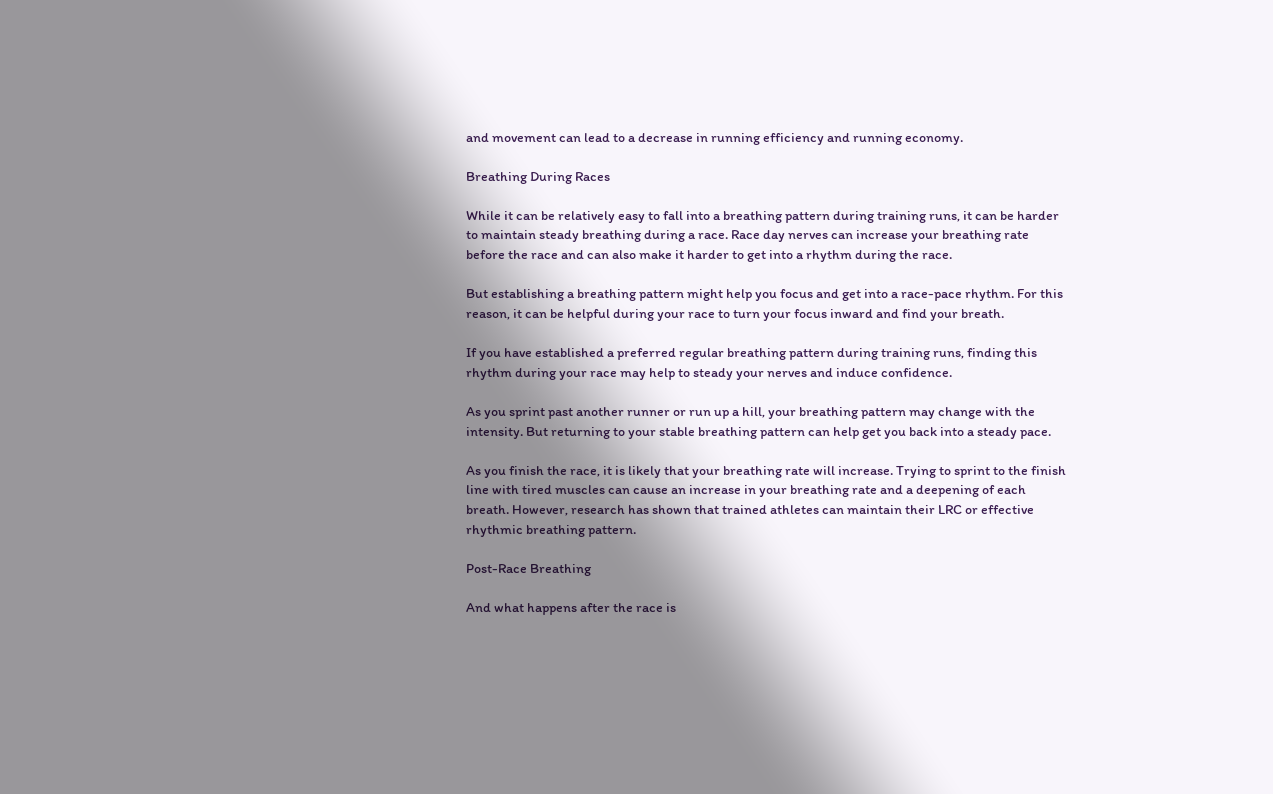and movement can lead to a decrease in running efficiency and running economy.

Breathing During Races

While it can be relatively easy to fall into a breathing pattern during training runs, it can be harder to maintain steady breathing during a race. Race day nerves can increase your breathing rate before the race and can also make it harder to get into a rhythm during the race.

But establishing a breathing pattern might help you focus and get into a race-pace rhythm. For this reason, it can be helpful during your race to turn your focus inward and find your breath.

If you have established a preferred regular breathing pattern during training runs, finding this rhythm during your race may help to steady your nerves and induce confidence.

As you sprint past another runner or run up a hill, your breathing pattern may change with the intensity. But returning to your stable breathing pattern can help get you back into a steady pace.

As you finish the race, it is likely that your breathing rate will increase. Trying to sprint to the finish line with tired muscles can cause an increase in your breathing rate and a deepening of each breath. However, research has shown that trained athletes can maintain their LRC or effective rhythmic breathing pattern.

Post-Race Breathing

And what happens after the race is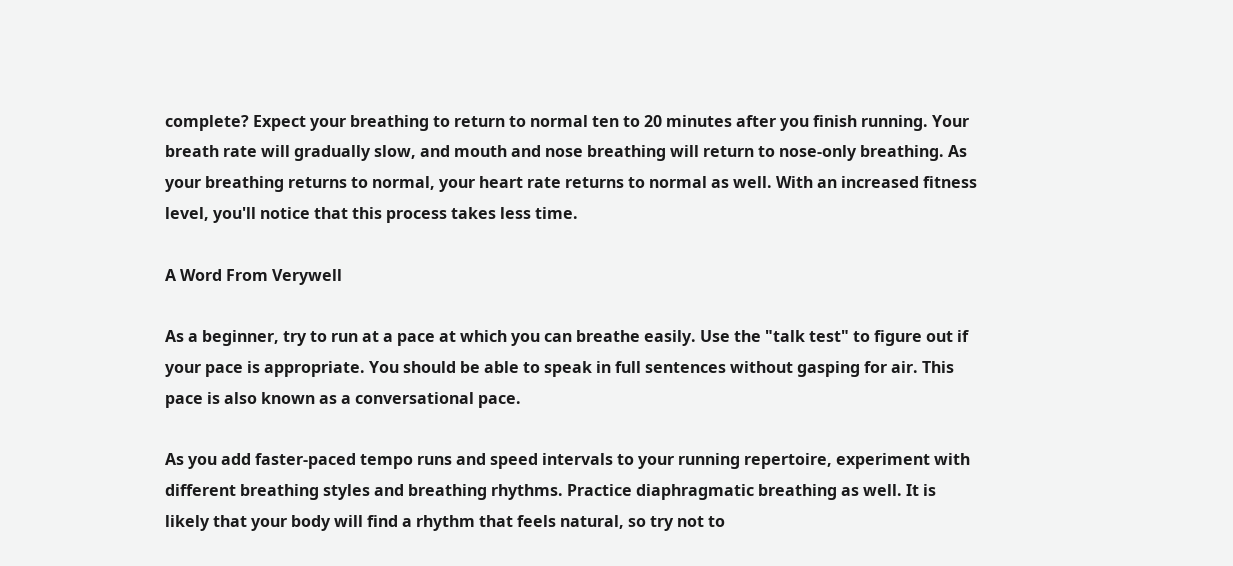complete? Expect your breathing to return to normal ten to 20 minutes after you finish running. Your breath rate will gradually slow, and mouth and nose breathing will return to nose-only breathing. As your breathing returns to normal, your heart rate returns to normal as well. With an increased fitness level, you'll notice that this process takes less time.

A Word From Verywell

As a beginner, try to run at a pace at which you can breathe easily. Use the "talk test" to figure out if your pace is appropriate. You should be able to speak in full sentences without gasping for air. This pace is also known as a conversational pace.

As you add faster-paced tempo runs and speed intervals to your running repertoire, experiment with different breathing styles and breathing rhythms. Practice diaphragmatic breathing as well. It is likely that your body will find a rhythm that feels natural, so try not to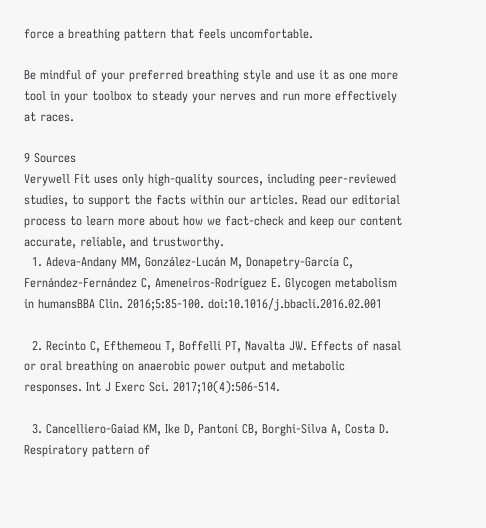force a breathing pattern that feels uncomfortable.

Be mindful of your preferred breathing style and use it as one more tool in your toolbox to steady your nerves and run more effectively at races.

9 Sources
Verywell Fit uses only high-quality sources, including peer-reviewed studies, to support the facts within our articles. Read our editorial process to learn more about how we fact-check and keep our content accurate, reliable, and trustworthy.
  1. Adeva-Andany MM, González-Lucán M, Donapetry-García C, Fernández-Fernández C, Ameneiros-Rodríguez E. Glycogen metabolism in humansBBA Clin. 2016;5:85-100. doi:10.1016/j.bbacli.2016.02.001

  2. Recinto C, Efthemeou T, Boffelli PT, Navalta JW. Effects of nasal or oral breathing on anaerobic power output and metabolic responses. Int J Exerc Sci. 2017;10(4):506-514.

  3. Cancelliero-Gaiad KM, Ike D, Pantoni CB, Borghi-Silva A, Costa D. Respiratory pattern of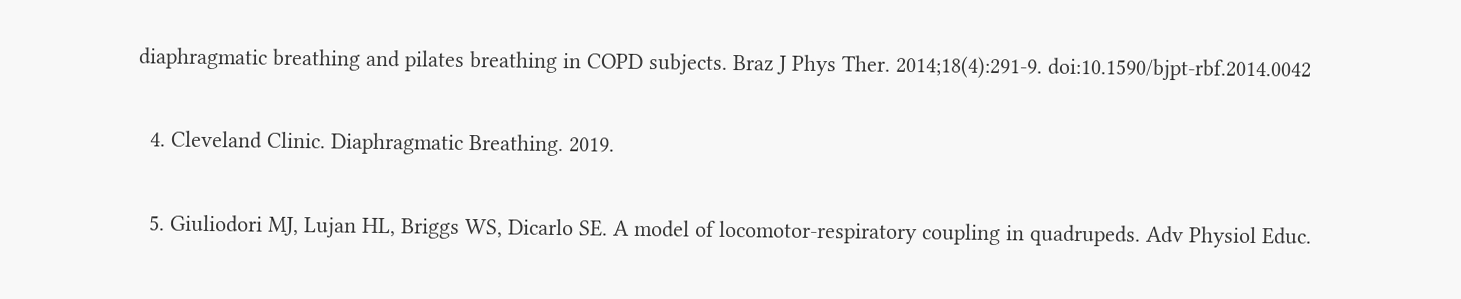diaphragmatic breathing and pilates breathing in COPD subjects. Braz J Phys Ther. 2014;18(4):291-9. doi:10.1590/bjpt-rbf.2014.0042

  4. Cleveland Clinic. Diaphragmatic Breathing. 2019.

  5. Giuliodori MJ, Lujan HL, Briggs WS, Dicarlo SE. A model of locomotor-respiratory coupling in quadrupeds. Adv Physiol Educ.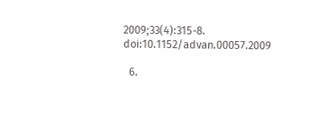2009;33(4):315-8. doi:10.1152/advan.00057.2009

  6.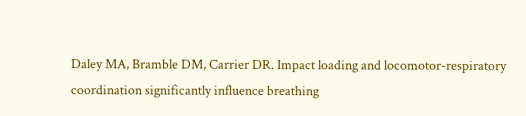Daley MA, Bramble DM, Carrier DR. Impact loading and locomotor-respiratory coordination significantly influence breathing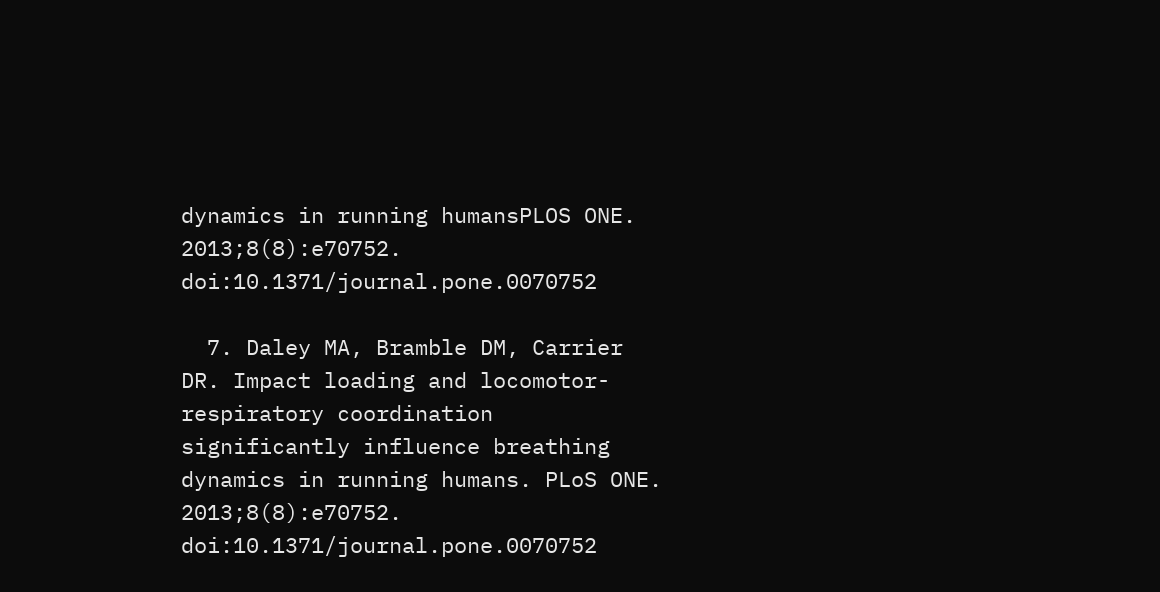dynamics in running humansPLOS ONE. 2013;8(8):e70752. doi:10.1371/journal.pone.0070752

  7. Daley MA, Bramble DM, Carrier DR. Impact loading and locomotor-respiratory coordination significantly influence breathing dynamics in running humans. PLoS ONE. 2013;8(8):e70752. doi:10.1371/journal.pone.0070752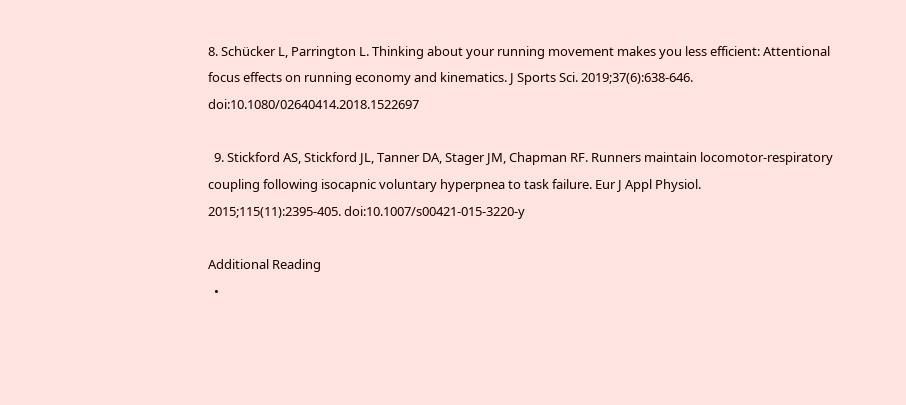8. Schücker L, Parrington L. Thinking about your running movement makes you less efficient: Attentional focus effects on running economy and kinematics. J Sports Sci. 2019;37(6):638-646. doi:10.1080/02640414.2018.1522697

  9. Stickford AS, Stickford JL, Tanner DA, Stager JM, Chapman RF. Runners maintain locomotor-respiratory coupling following isocapnic voluntary hyperpnea to task failure. Eur J Appl Physiol. 2015;115(11):2395-405. doi:10.1007/s00421-015-3220-y

Additional Reading
  •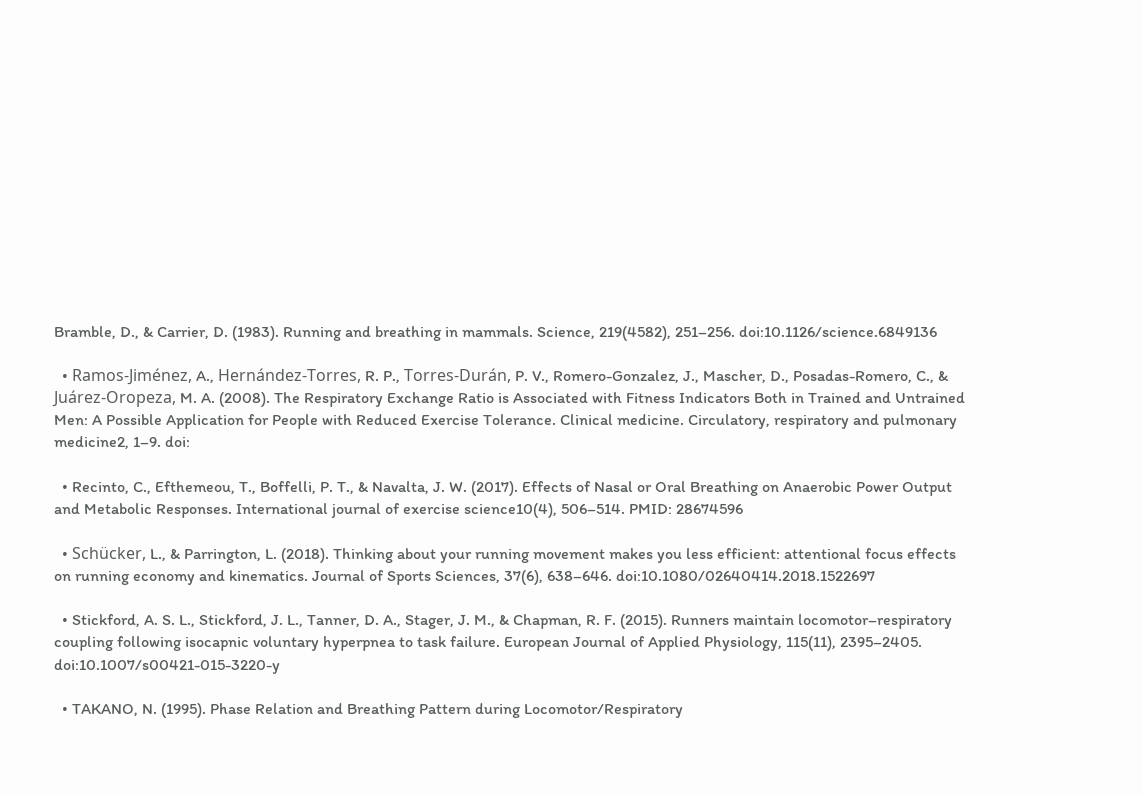Bramble, D., & Carrier, D. (1983). Running and breathing in mammals. Science, 219(4582), 251–256. doi:10.1126/science.6849136

  • Ramos-Jiménez, A., Hernández-Torres, R. P., Torres-Durán, P. V., Romero-Gonzalez, J., Mascher, D., Posadas-Romero, C., & Juárez-Oropeza, M. A. (2008). The Respiratory Exchange Ratio is Associated with Fitness Indicators Both in Trained and Untrained Men: A Possible Application for People with Reduced Exercise Tolerance. Clinical medicine. Circulatory, respiratory and pulmonary medicine2, 1–9. doi:

  • Recinto, C., Efthemeou, T., Boffelli, P. T., & Navalta, J. W. (2017). Effects of Nasal or Oral Breathing on Anaerobic Power Output and Metabolic Responses. International journal of exercise science10(4), 506–514. PMID: 28674596

  • Schücker, L., & Parrington, L. (2018). Thinking about your running movement makes you less efficient: attentional focus effects on running economy and kinematics. Journal of Sports Sciences, 37(6), 638–646. doi:10.1080/02640414.2018.1522697

  • Stickford, A. S. L., Stickford, J. L., Tanner, D. A., Stager, J. M., & Chapman, R. F. (2015). Runners maintain locomotor–respiratory coupling following isocapnic voluntary hyperpnea to task failure. European Journal of Applied Physiology, 115(11), 2395–2405. doi:10.1007/s00421-015-3220-y

  • TAKANO, N. (1995). Phase Relation and Breathing Pattern during Locomotor/Respiratory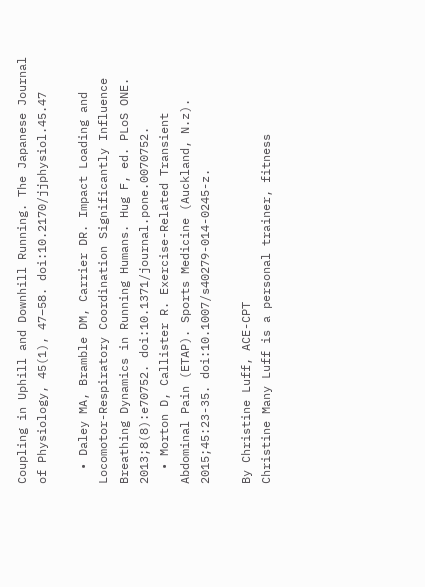Coupling in Uphill and Downhill Running. The Japanese Journal of Physiology, 45(1), 47–58. doi:10.2170/jjphysiol.45.47

  • Daley MA, Bramble DM, Carrier DR. Impact Loading and Locomotor-Respiratory Coordination Significantly Influence Breathing Dynamics in Running Humans. Hug F, ed. PLoS ONE. 2013;8(8):e70752. doi:10.1371/journal.pone.0070752.
  • Morton D, Callister R. Exercise-Related Transient Abdominal Pain (ETAP). Sports Medicine (Auckland, N.z). 2015;45:23-35. doi:10.1007/s40279-014-0245-z.

By Christine Luff, ACE-CPT
Christine Many Luff is a personal trainer, fitness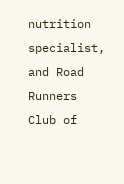nutrition specialist, and Road Runners Club of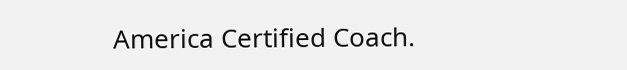America Certified Coach.